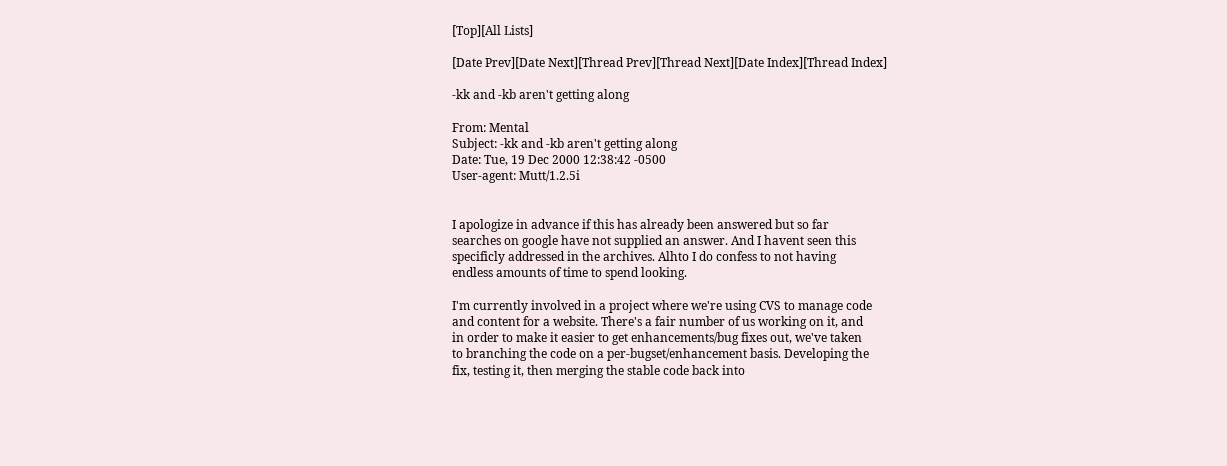[Top][All Lists]

[Date Prev][Date Next][Thread Prev][Thread Next][Date Index][Thread Index]

-kk and -kb aren't getting along

From: Mental
Subject: -kk and -kb aren't getting along
Date: Tue, 19 Dec 2000 12:38:42 -0500
User-agent: Mutt/1.2.5i


I apologize in advance if this has already been answered but so far
searches on google have not supplied an answer. And I havent seen this
specificly addressed in the archives. Alhto I do confess to not having
endless amounts of time to spend looking.

I'm currently involved in a project where we're using CVS to manage code
and content for a website. There's a fair number of us working on it, and
in order to make it easier to get enhancements/bug fixes out, we've taken
to branching the code on a per-bugset/enhancement basis. Developing the
fix, testing it, then merging the stable code back into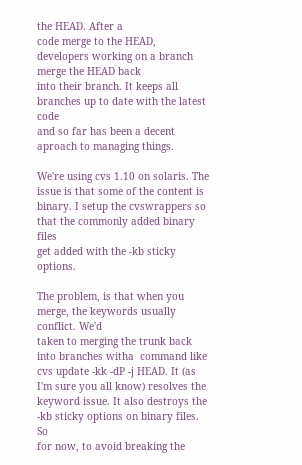the HEAD. After a
code merge to the HEAD, developers working on a branch merge the HEAD back
into their branch. It keeps all branches up to date with the latest code
and so far has been a decent aproach to managing things.

We're using cvs 1.10 on solaris. The issue is that some of the content is
binary. I setup the cvswrappers so that the commonly added binary files
get added with the -kb sticky options.

The problem, is that when you merge, the keywords usually conflict. We'd
taken to merging the trunk back into branches witha  command like
cvs update -kk -dP -j HEAD. It (as I'm sure you all know) resolves the
keyword issue. It also destroys the -kb sticky options on binary files. So
for now, to avoid breaking the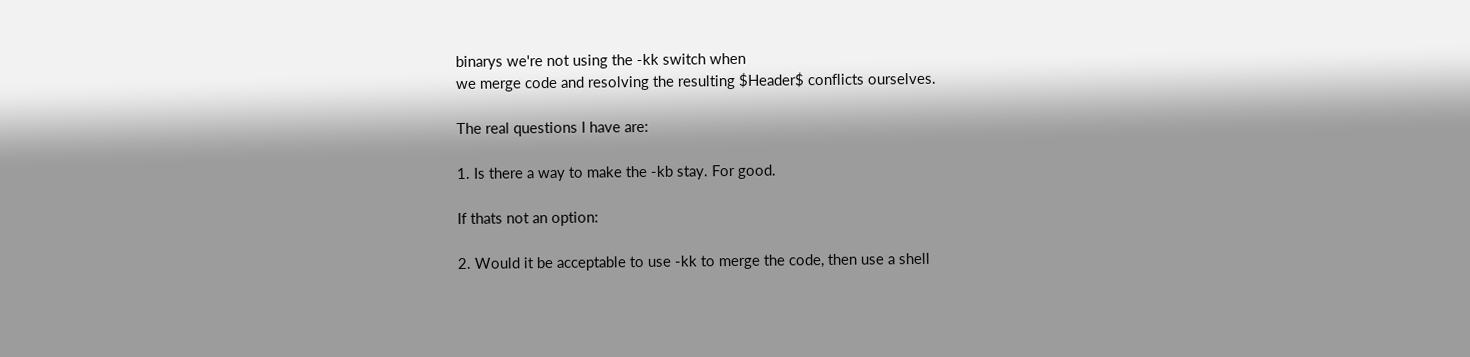binarys we're not using the -kk switch when
we merge code and resolving the resulting $Header$ conflicts ourselves.

The real questions I have are:

1. Is there a way to make the -kb stay. For good.

If thats not an option:

2. Would it be acceptable to use -kk to merge the code, then use a shell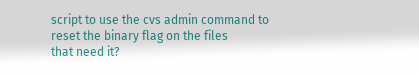script to use the cvs admin command to reset the binary flag on the files
that need it?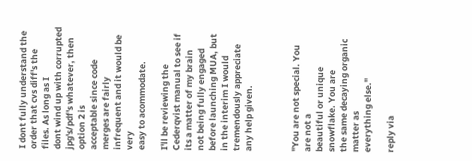I dont fully understand the order that cvs diff's the files. As long as I
dont wind up with corrupted jpg's/pdf's whatever, then option 2 is
acceptable since code merges are fairly infrequent and it would be very
easy to acommodate.

I'll be reviewing the Cederqvist manual to see if its a matter of my brain
not being fully engaged before launching MUA, but in the interim I would
tremendously appreciate any help given.



"You are not special. You are not a
beautiful or unique snowflake. You are
the same decaying organic matter as
everything else."

reply via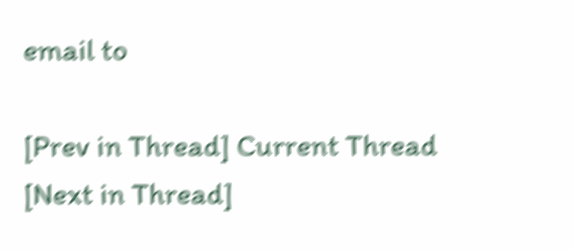email to

[Prev in Thread] Current Thread [Next in Thread]